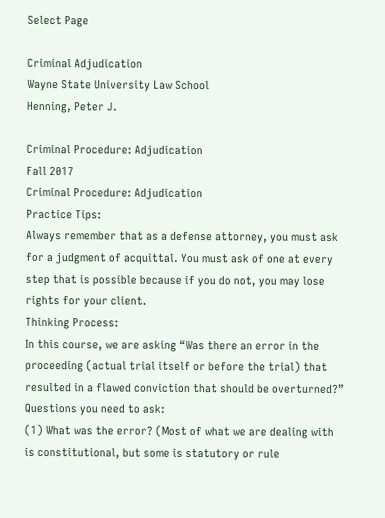Select Page

Criminal Adjudication
Wayne State University Law School
Henning, Peter J.

Criminal Procedure: Adjudication
Fall 2017
Criminal Procedure: Adjudication
Practice Tips:
Always remember that as a defense attorney, you must ask for a judgment of acquittal. You must ask of one at every step that is possible because if you do not, you may lose rights for your client.
Thinking Process:
In this course, we are asking “Was there an error in the proceeding (actual trial itself or before the trial) that resulted in a flawed conviction that should be overturned?”
Questions you need to ask:
(1) What was the error? (Most of what we are dealing with is constitutional, but some is statutory or rule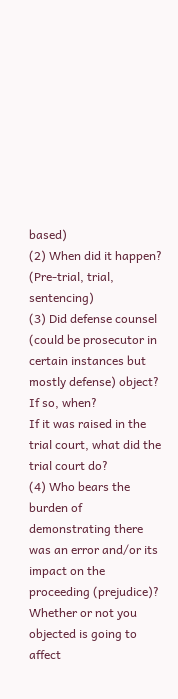based)
(2) When did it happen? (Pre-trial, trial, sentencing)
(3) Did defense counsel (could be prosecutor in certain instances but mostly defense) object?
If so, when?
If it was raised in the trial court, what did the trial court do?
(4) Who bears the burden of demonstrating there was an error and/or its impact on the proceeding (prejudice)?  Whether or not you objected is going to affect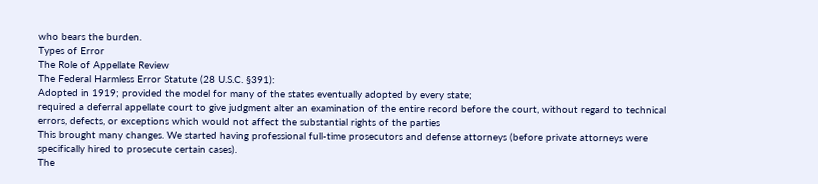who bears the burden.
Types of Error
The Role of Appellate Review
The Federal Harmless Error Statute (28 U.S.C. §391):
Adopted in 1919; provided the model for many of the states eventually adopted by every state;
required a deferral appellate court to give judgment alter an examination of the entire record before the court, without regard to technical errors, defects, or exceptions which would not affect the substantial rights of the parties
This brought many changes. We started having professional full-time prosecutors and defense attorneys (before private attorneys were specifically hired to prosecute certain cases).
The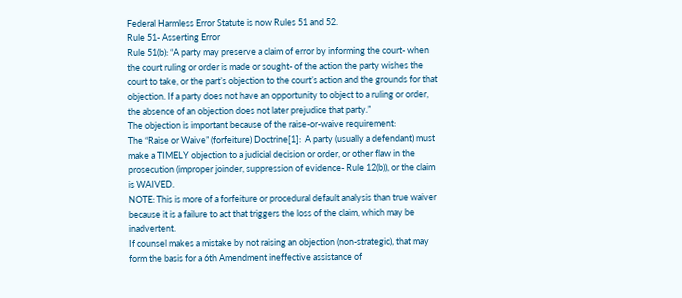Federal Harmless Error Statute is now Rules 51 and 52.
Rule 51- Asserting Error
Rule 51(b): “A party may preserve a claim of error by informing the court- when the court ruling or order is made or sought- of the action the party wishes the court to take, or the part’s objection to the court’s action and the grounds for that objection. If a party does not have an opportunity to object to a ruling or order, the absence of an objection does not later prejudice that party.”
The objection is important because of the raise-or-waive requirement:
The “Raise or Waive” (forfeiture) Doctrine[1]:  A party (usually a defendant) must make a TIMELY objection to a judicial decision or order, or other flaw in the prosecution (improper joinder, suppression of evidence- Rule 12(b)), or the claim is WAIVED.
NOTE: This is more of a forfeiture or procedural default analysis than true waiver because it is a failure to act that triggers the loss of the claim, which may be inadvertent.
If counsel makes a mistake by not raising an objection (non-strategic), that may form the basis for a 6th Amendment ineffective assistance of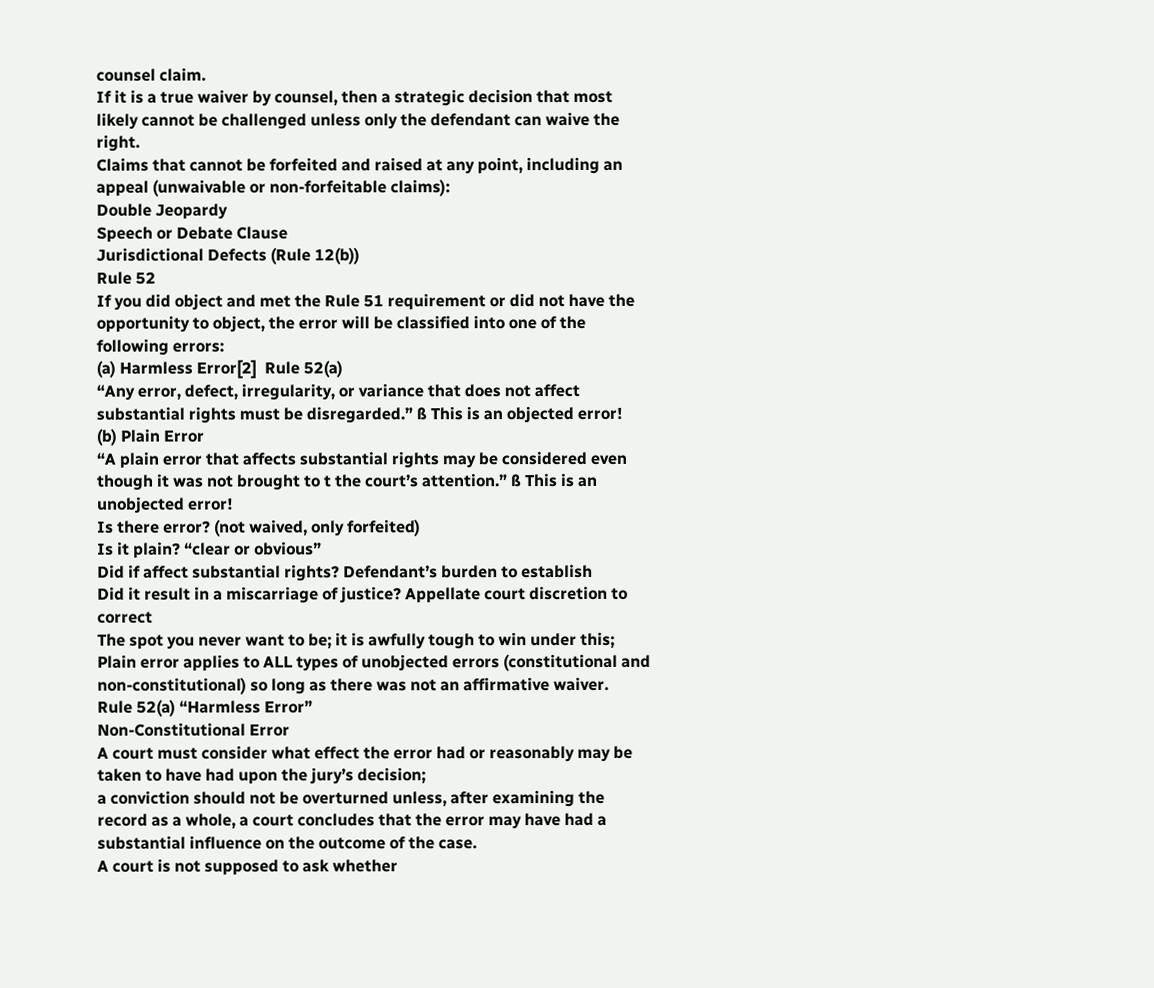counsel claim.
If it is a true waiver by counsel, then a strategic decision that most likely cannot be challenged unless only the defendant can waive the right.
Claims that cannot be forfeited and raised at any point, including an appeal (unwaivable or non-forfeitable claims):
Double Jeopardy
Speech or Debate Clause
Jurisdictional Defects (Rule 12(b))
Rule 52
If you did object and met the Rule 51 requirement or did not have the opportunity to object, the error will be classified into one of the following errors:
(a) Harmless Error[2]  Rule 52(a)
“Any error, defect, irregularity, or variance that does not affect substantial rights must be disregarded.” ß This is an objected error!
(b) Plain Error
“A plain error that affects substantial rights may be considered even though it was not brought to t the court’s attention.” ß This is an unobjected error!
Is there error? (not waived, only forfeited)
Is it plain? “clear or obvious”
Did if affect substantial rights? Defendant’s burden to establish
Did it result in a miscarriage of justice? Appellate court discretion to correct
The spot you never want to be; it is awfully tough to win under this;
Plain error applies to ALL types of unobjected errors (constitutional and non-constitutional) so long as there was not an affirmative waiver.
Rule 52(a) “Harmless Error”
Non-Constitutional Error
A court must consider what effect the error had or reasonably may be taken to have had upon the jury’s decision;
a conviction should not be overturned unless, after examining the record as a whole, a court concludes that the error may have had a substantial influence on the outcome of the case.
A court is not supposed to ask whether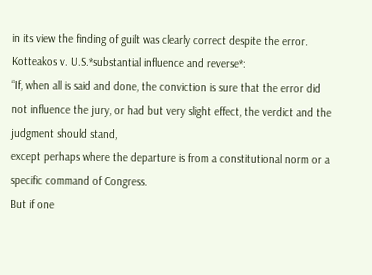in its view the finding of guilt was clearly correct despite the error.
Kotteakos v. U.S.*substantial influence and reverse*:
“If, when all is said and done, the conviction is sure that the error did not influence the jury, or had but very slight effect, the verdict and the judgment should stand,
except perhaps where the departure is from a constitutional norm or a specific command of Congress.
But if one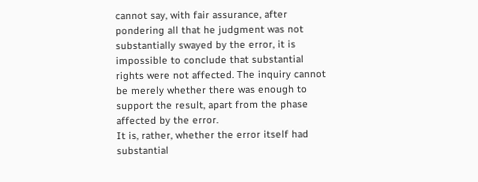cannot say, with fair assurance, after pondering all that he judgment was not substantially swayed by the error, it is impossible to conclude that substantial rights were not affected. The inquiry cannot be merely whether there was enough to support the result, apart from the phase affected by the error.
It is, rather, whether the error itself had substantial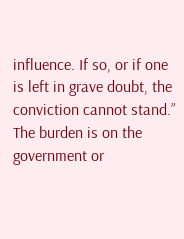influence. If so, or if one is left in grave doubt, the conviction cannot stand.”
The burden is on the government or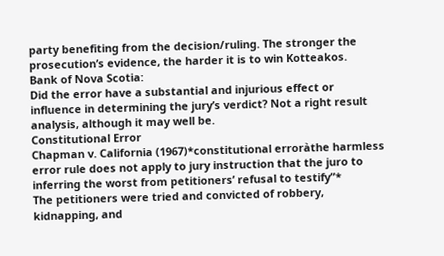party benefiting from the decision/ruling. The stronger the prosecution’s evidence, the harder it is to win Kotteakos.
Bank of Nova Scotia:
Did the error have a substantial and injurious effect or influence in determining the jury’s verdict? Not a right result analysis, although it may well be.
Constitutional Error
Chapman v. California (1967)*constitutional erroràthe harmless error rule does not apply to jury instruction that the juro to inferring the worst from petitioners’ refusal to testify”*
The petitioners were tried and convicted of robbery, kidnapping, and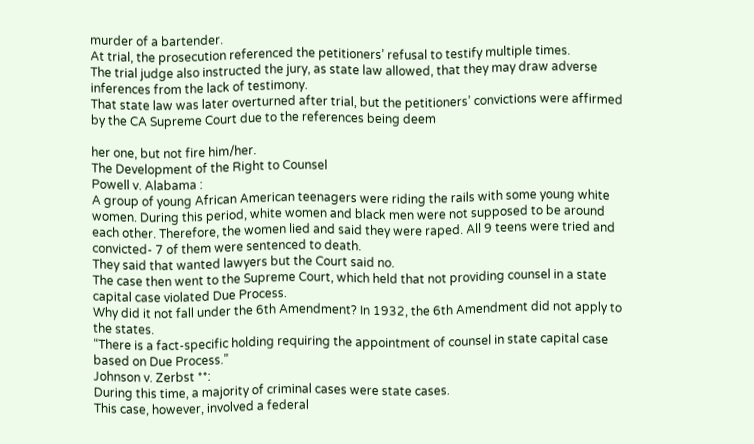murder of a bartender.
At trial, the prosecution referenced the petitioners’ refusal to testify multiple times.
The trial judge also instructed the jury, as state law allowed, that they may draw adverse inferences from the lack of testimony.
That state law was later overturned after trial, but the petitioners’ convictions were affirmed by the CA Supreme Court due to the references being deem

her one, but not fire him/her.
The Development of the Right to Counsel
Powell v. Alabama :
A group of young African American teenagers were riding the rails with some young white women. During this period, white women and black men were not supposed to be around each other. Therefore, the women lied and said they were raped. All 9 teens were tried and convicted- 7 of them were sentenced to death.
They said that wanted lawyers but the Court said no.
The case then went to the Supreme Court, which held that not providing counsel in a state capital case violated Due Process.
Why did it not fall under the 6th Amendment? In 1932, the 6th Amendment did not apply to the states.
“There is a fact-specific holding requiring the appointment of counsel in state capital case based on Due Process.”
Johnson v. Zerbst **:
During this time, a majority of criminal cases were state cases.
This case, however, involved a federal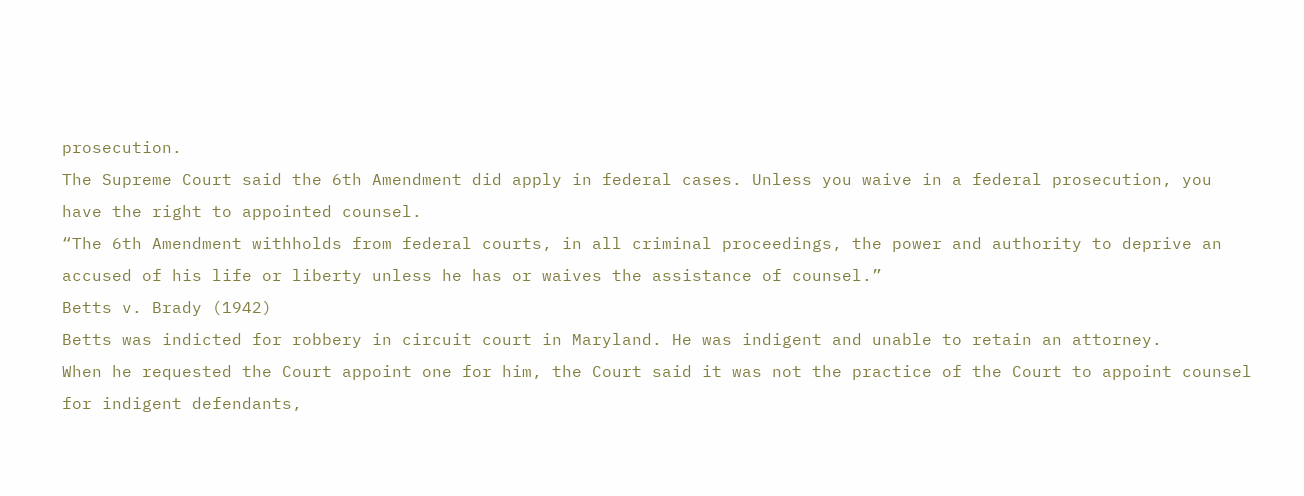prosecution.
The Supreme Court said the 6th Amendment did apply in federal cases. Unless you waive in a federal prosecution, you have the right to appointed counsel.
“The 6th Amendment withholds from federal courts, in all criminal proceedings, the power and authority to deprive an accused of his life or liberty unless he has or waives the assistance of counsel.”
Betts v. Brady (1942)
Betts was indicted for robbery in circuit court in Maryland. He was indigent and unable to retain an attorney.
When he requested the Court appoint one for him, the Court said it was not the practice of the Court to appoint counsel for indigent defendants,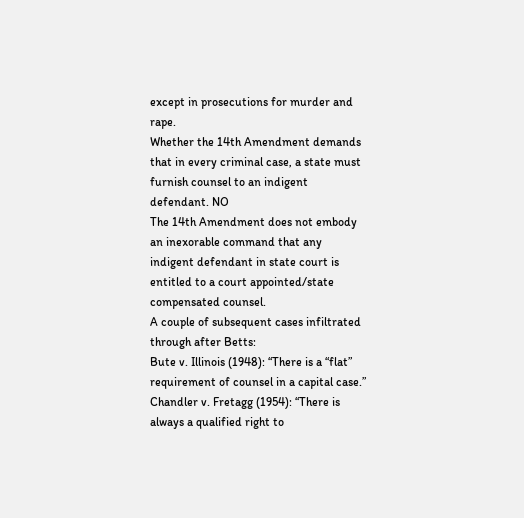except in prosecutions for murder and rape.
Whether the 14th Amendment demands that in every criminal case, a state must furnish counsel to an indigent defendant. NO
The 14th Amendment does not embody an inexorable command that any indigent defendant in state court is entitled to a court appointed/state compensated counsel.
A couple of subsequent cases infiltrated through after Betts:
Bute v. Illinois (1948): “There is a “flat” requirement of counsel in a capital case.”
Chandler v. Fretagg (1954): “There is always a qualified right to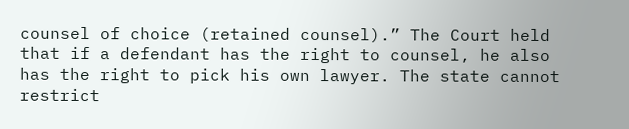counsel of choice (retained counsel).” The Court held that if a defendant has the right to counsel, he also has the right to pick his own lawyer. The state cannot restrict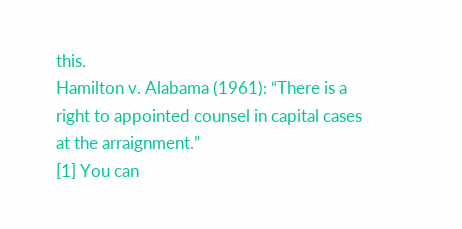this.
Hamilton v. Alabama (1961): “There is a right to appointed counsel in capital cases at the arraignment.”
[1] You can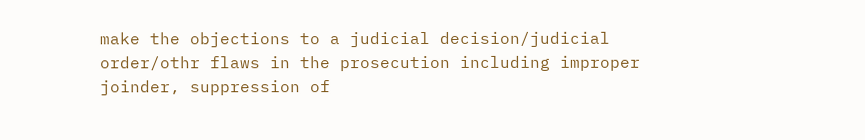make the objections to a judicial decision/judicial order/othr flaws in the prosecution including improper joinder, suppression of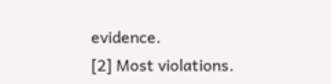evidence.
[2] Most violations.